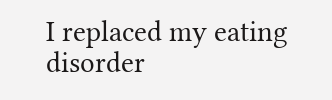I replaced my eating disorder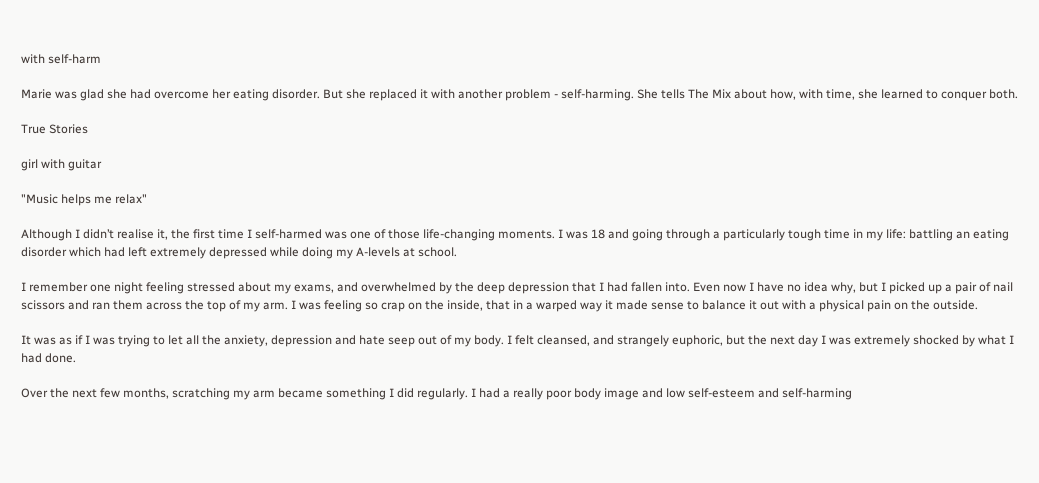with self-harm

Marie was glad she had overcome her eating disorder. But she replaced it with another problem - self-harming. She tells The Mix about how, with time, she learned to conquer both.

True Stories

girl with guitar

"Music helps me relax"

Although I didn’t realise it, the first time I self-harmed was one of those life-changing moments. I was 18 and going through a particularly tough time in my life: battling an eating disorder which had left extremely depressed while doing my A-levels at school.

I remember one night feeling stressed about my exams, and overwhelmed by the deep depression that I had fallen into. Even now I have no idea why, but I picked up a pair of nail scissors and ran them across the top of my arm. I was feeling so crap on the inside, that in a warped way it made sense to balance it out with a physical pain on the outside.

It was as if I was trying to let all the anxiety, depression and hate seep out of my body. I felt cleansed, and strangely euphoric, but the next day I was extremely shocked by what I had done.

Over the next few months, scratching my arm became something I did regularly. I had a really poor body image and low self-esteem and self-harming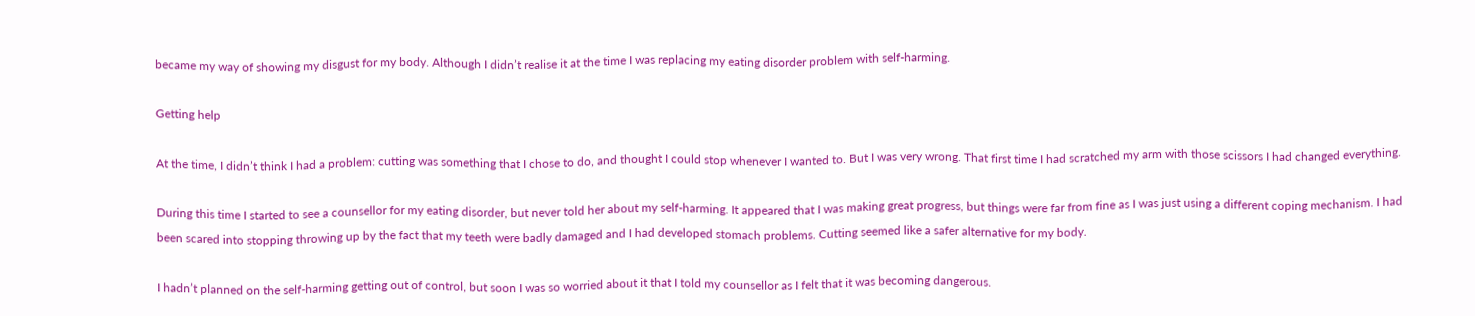became my way of showing my disgust for my body. Although I didn’t realise it at the time I was replacing my eating disorder problem with self-harming.

Getting help

At the time, I didn’t think I had a problem: cutting was something that I chose to do, and thought I could stop whenever I wanted to. But I was very wrong. That first time I had scratched my arm with those scissors I had changed everything.

During this time I started to see a counsellor for my eating disorder, but never told her about my self-harming. It appeared that I was making great progress, but things were far from fine as I was just using a different coping mechanism. I had been scared into stopping throwing up by the fact that my teeth were badly damaged and I had developed stomach problems. Cutting seemed like a safer alternative for my body.

I hadn’t planned on the self-harming getting out of control, but soon I was so worried about it that I told my counsellor as I felt that it was becoming dangerous.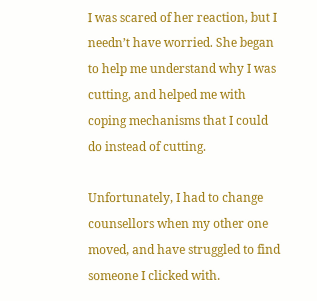I was scared of her reaction, but I needn’t have worried. She began to help me understand why I was cutting, and helped me with coping mechanisms that I could do instead of cutting.

Unfortunately, I had to change counsellors when my other one moved, and have struggled to find someone I clicked with.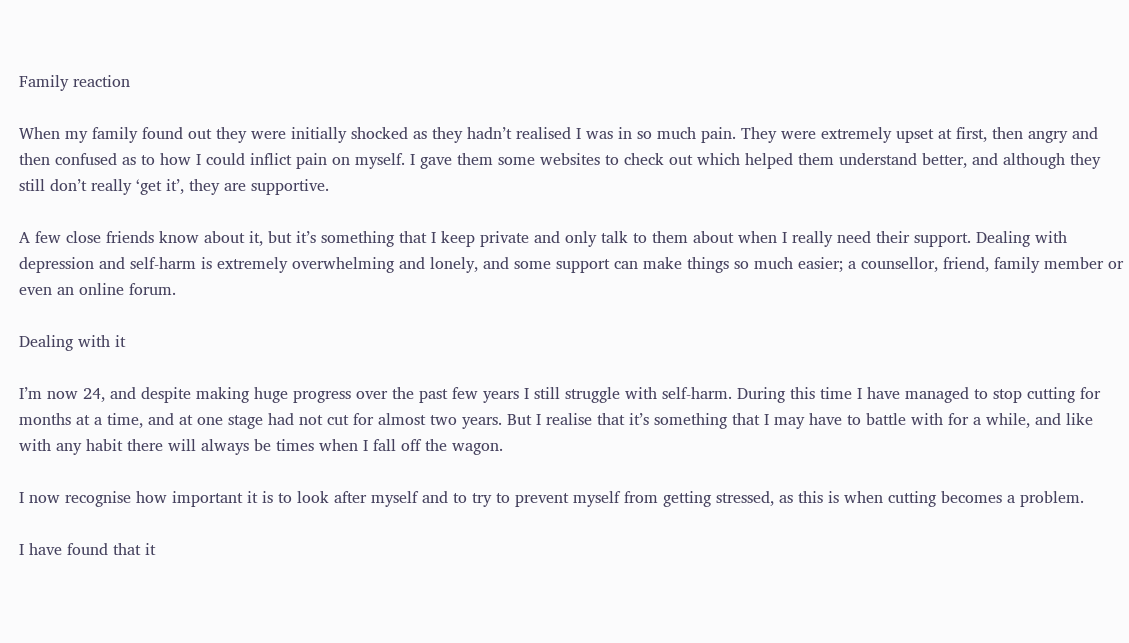Family reaction

When my family found out they were initially shocked as they hadn’t realised I was in so much pain. They were extremely upset at first, then angry and then confused as to how I could inflict pain on myself. I gave them some websites to check out which helped them understand better, and although they still don’t really ‘get it’, they are supportive.

A few close friends know about it, but it’s something that I keep private and only talk to them about when I really need their support. Dealing with depression and self-harm is extremely overwhelming and lonely, and some support can make things so much easier; a counsellor, friend, family member or even an online forum.

Dealing with it

I’m now 24, and despite making huge progress over the past few years I still struggle with self-harm. During this time I have managed to stop cutting for months at a time, and at one stage had not cut for almost two years. But I realise that it’s something that I may have to battle with for a while, and like with any habit there will always be times when I fall off the wagon.

I now recognise how important it is to look after myself and to try to prevent myself from getting stressed, as this is when cutting becomes a problem.

I have found that it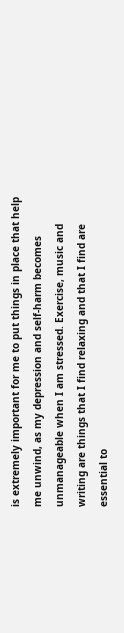is extremely important for me to put things in place that help me unwind, as my depression and self-harm becomes unmanageable when I am stressed. Exercise, music and writing are things that I find relaxing and that I find are essential to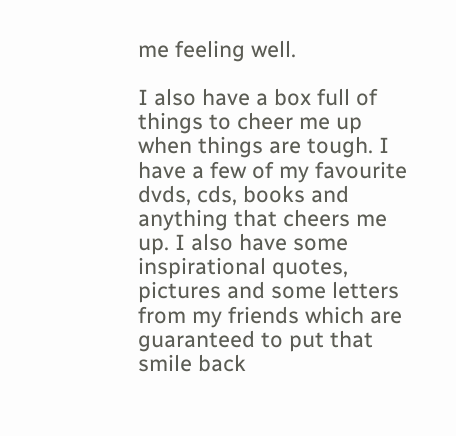me feeling well.

I also have a box full of things to cheer me up when things are tough. I have a few of my favourite dvds, cds, books and anything that cheers me up. I also have some inspirational quotes, pictures and some letters from my friends which are guaranteed to put that smile back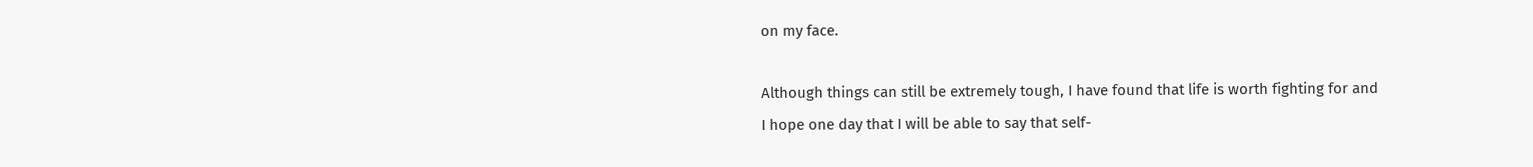on my face.

Although things can still be extremely tough, I have found that life is worth fighting for and I hope one day that I will be able to say that self-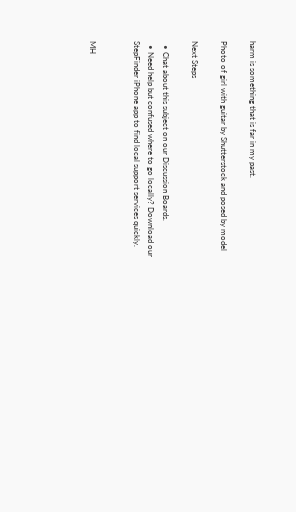harm is something that is far in my past.

Photo of girl with guitar by Shutterstock and posed by model

Next Steps

  • Chat about this subject on our Discussion Boards.
  • Need help but confused where to go locally? Download our StepFinder iPhone app to find local support services quickly.


MH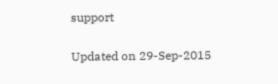support


Updated on 29-Sep-2015